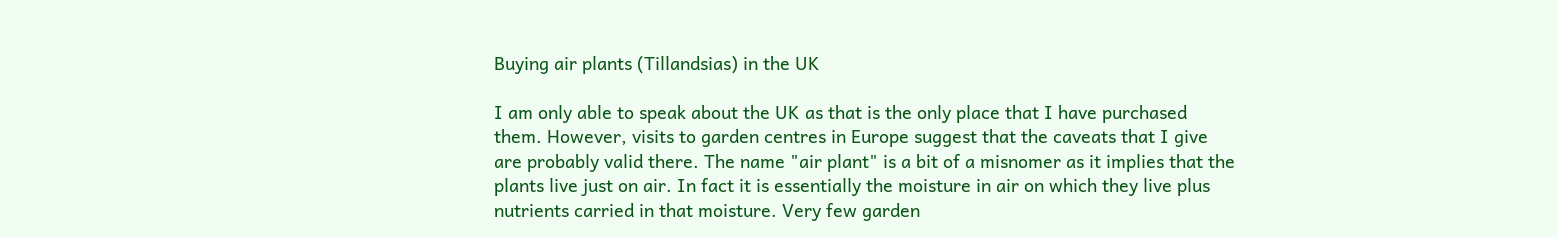Buying air plants (Tillandsias) in the UK

I am only able to speak about the UK as that is the only place that I have purchased them. However, visits to garden centres in Europe suggest that the caveats that I give are probably valid there. The name "air plant" is a bit of a misnomer as it implies that the plants live just on air. In fact it is essentially the moisture in air on which they live plus nutrients carried in that moisture. Very few garden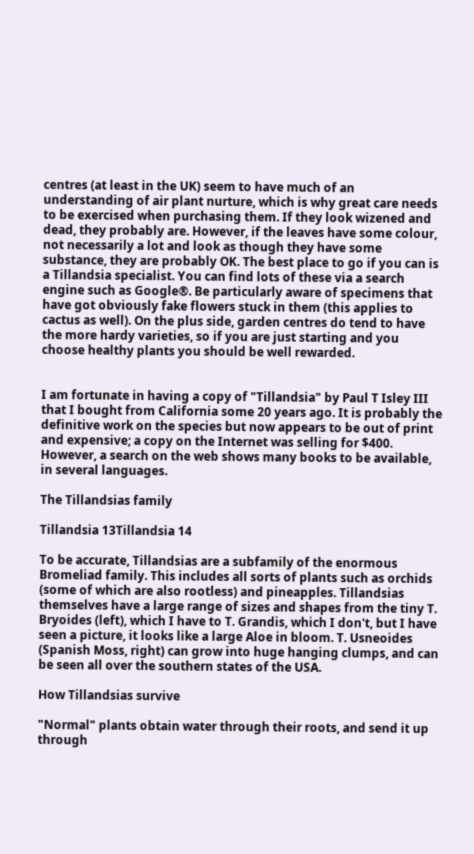centres (at least in the UK) seem to have much of an understanding of air plant nurture, which is why great care needs to be exercised when purchasing them. If they look wizened and dead, they probably are. However, if the leaves have some colour, not necessarily a lot and look as though they have some substance, they are probably OK. The best place to go if you can is a Tillandsia specialist. You can find lots of these via a search engine such as Google®. Be particularly aware of specimens that have got obviously fake flowers stuck in them (this applies to cactus as well). On the plus side, garden centres do tend to have the more hardy varieties, so if you are just starting and you choose healthy plants you should be well rewarded.


I am fortunate in having a copy of "Tillandsia" by Paul T Isley III that I bought from California some 20 years ago. It is probably the definitive work on the species but now appears to be out of print and expensive; a copy on the Internet was selling for $400. However, a search on the web shows many books to be available, in several languages.

The Tillandsias family

Tillandsia 13Tillandsia 14

To be accurate, Tillandsias are a subfamily of the enormous Bromeliad family. This includes all sorts of plants such as orchids (some of which are also rootless) and pineapples. Tillandsias themselves have a large range of sizes and shapes from the tiny T. Bryoides (left), which I have to T. Grandis, which I don't, but I have seen a picture, it looks like a large Aloe in bloom. T. Usneoides (Spanish Moss, right) can grow into huge hanging clumps, and can be seen all over the southern states of the USA.

How Tillandsias survive

"Normal" plants obtain water through their roots, and send it up through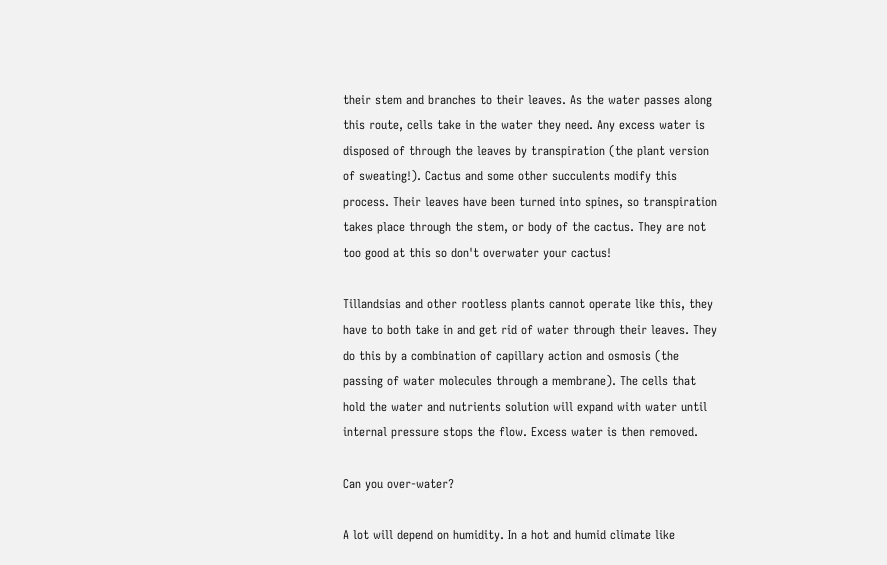their stem and branches to their leaves. As the water passes along this route, cells take in the water they need. Any excess water is disposed of through the leaves by transpiration (the plant version of sweating!). Cactus and some other succulents modify this process. Their leaves have been turned into spines, so transpiration takes place through the stem, or body of the cactus. They are not too good at this so don't overwater your cactus!

Tillandsias and other rootless plants cannot operate like this, they have to both take in and get rid of water through their leaves. They do this by a combination of capillary action and osmosis (the passing of water molecules through a membrane). The cells that hold the water and nutrients solution will expand with water until internal pressure stops the flow. Excess water is then removed.

Can you over-water?

A lot will depend on humidity. In a hot and humid climate like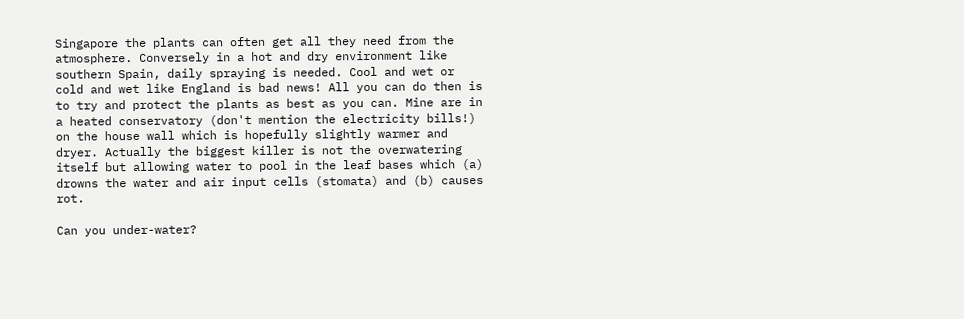Singapore the plants can often get all they need from the atmosphere. Conversely in a hot and dry environment like southern Spain, daily spraying is needed. Cool and wet or cold and wet like England is bad news! All you can do then is to try and protect the plants as best as you can. Mine are in a heated conservatory (don't mention the electricity bills!) on the house wall which is hopefully slightly warmer and dryer. Actually the biggest killer is not the overwatering itself but allowing water to pool in the leaf bases which (a) drowns the water and air input cells (stomata) and (b) causes rot.

Can you under-water?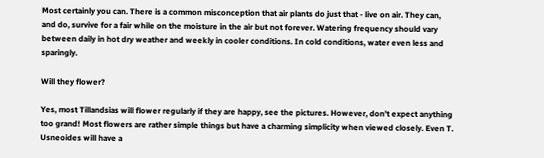Most certainly you can. There is a common misconception that air plants do just that - live on air. They can, and do, survive for a fair while on the moisture in the air but not forever. Watering frequency should vary between daily in hot dry weather and weekly in cooler conditions. In cold conditions, water even less and sparingly.

Will they flower?

Yes, most Tillandsias will flower regularly if they are happy, see the pictures. However, don't expect anything too grand! Most flowers are rather simple things but have a charming simplicity when viewed closely. Even T. Usneoides will have a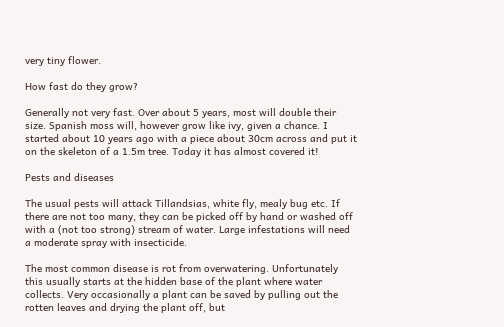very tiny flower.

How fast do they grow?

Generally not very fast. Over about 5 years, most will double their size. Spanish moss will, however grow like ivy, given a chance. I started about 10 years ago with a piece about 30cm across and put it on the skeleton of a 1.5m tree. Today it has almost covered it!

Pests and diseases

The usual pests will attack Tillandsias, white fly, mealy bug etc. If there are not too many, they can be picked off by hand or washed off with a (not too strong) stream of water. Large infestations will need a moderate spray with insecticide.

The most common disease is rot from overwatering. Unfortunately this usually starts at the hidden base of the plant where water collects. Very occasionally a plant can be saved by pulling out the rotten leaves and drying the plant off, but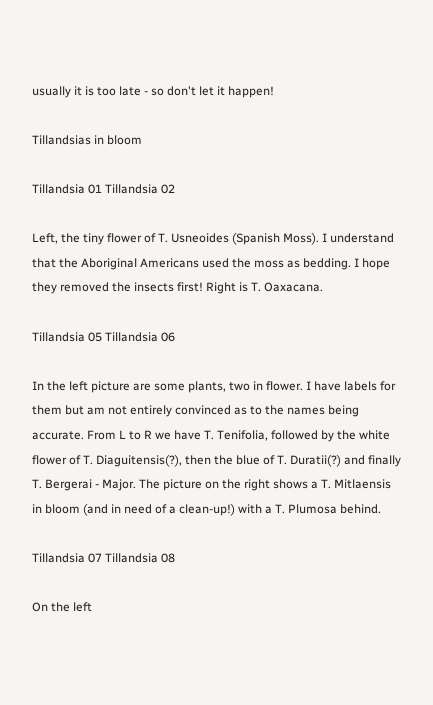usually it is too late - so don't let it happen!

Tillandsias in bloom

Tillandsia 01 Tillandsia 02

Left, the tiny flower of T. Usneoides (Spanish Moss). I understand that the Aboriginal Americans used the moss as bedding. I hope they removed the insects first! Right is T. Oaxacana.

Tillandsia 05 Tillandsia 06

In the left picture are some plants, two in flower. I have labels for them but am not entirely convinced as to the names being accurate. From L to R we have T. Tenifolia, followed by the white flower of T. Diaguitensis(?), then the blue of T. Duratii(?) and finally T. Bergerai - Major. The picture on the right shows a T. Mitlaensis in bloom (and in need of a clean-up!) with a T. Plumosa behind.

Tillandsia 07 Tillandsia 08

On the left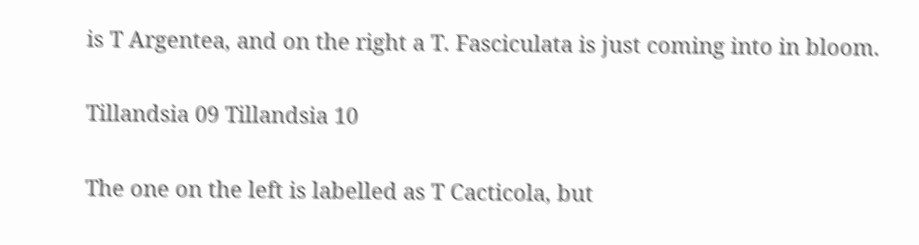is T Argentea, and on the right a T. Fasciculata is just coming into in bloom.

Tillandsia 09 Tillandsia 10

The one on the left is labelled as T Cacticola, but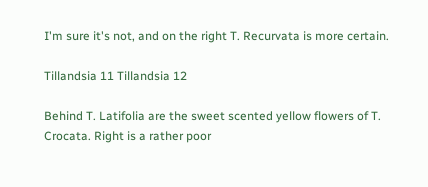I'm sure it's not, and on the right T. Recurvata is more certain.

Tillandsia 11 Tillandsia 12

Behind T. Latifolia are the sweet scented yellow flowers of T. Crocata. Right is a rather poor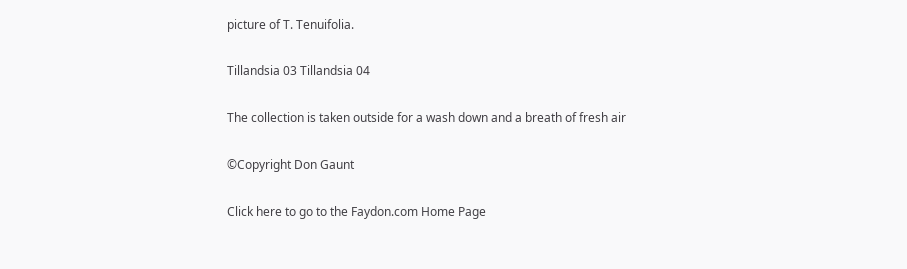picture of T. Tenuifolia.

Tillandsia 03 Tillandsia 04

The collection is taken outside for a wash down and a breath of fresh air

©Copyright Don Gaunt

Click here to go to the Faydon.com Home Page